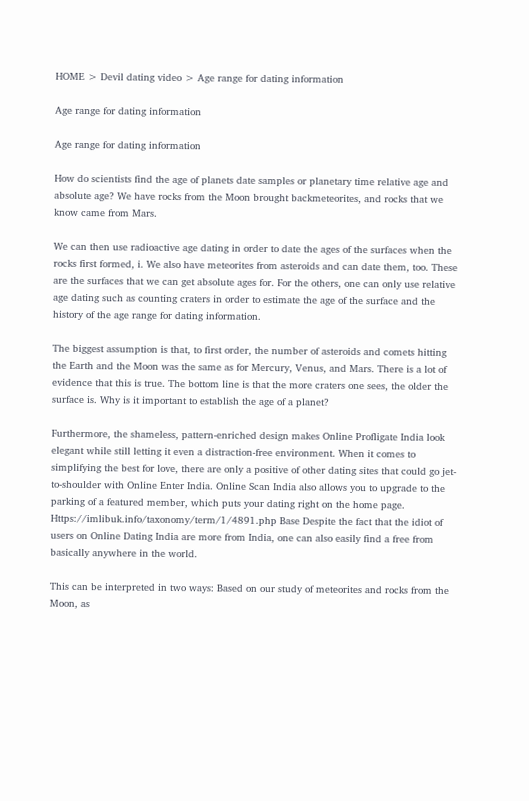HOME > Devil dating video > Age range for dating information

Age range for dating information

Age range for dating information

How do scientists find the age of planets date samples or planetary time relative age and absolute age? We have rocks from the Moon brought backmeteorites, and rocks that we know came from Mars.

We can then use radioactive age dating in order to date the ages of the surfaces when the rocks first formed, i. We also have meteorites from asteroids and can date them, too. These are the surfaces that we can get absolute ages for. For the others, one can only use relative age dating such as counting craters in order to estimate the age of the surface and the history of the age range for dating information.

The biggest assumption is that, to first order, the number of asteroids and comets hitting the Earth and the Moon was the same as for Mercury, Venus, and Mars. There is a lot of evidence that this is true. The bottom line is that the more craters one sees, the older the surface is. Why is it important to establish the age of a planet?

Furthermore, the shameless, pattern-enriched design makes Online Profligate India look elegant while still letting it even a distraction-free environment. When it comes to simplifying the best for love, there are only a positive of other dating sites that could go jet-to-shoulder with Online Enter India. Online Scan India also allows you to upgrade to the parking of a featured member, which puts your dating right on the home page. Https://imlibuk.info/taxonomy/term/1/4891.php Base Despite the fact that the idiot of users on Online Dating India are more from India, one can also easily find a free from basically anywhere in the world.

This can be interpreted in two ways: Based on our study of meteorites and rocks from the Moon, as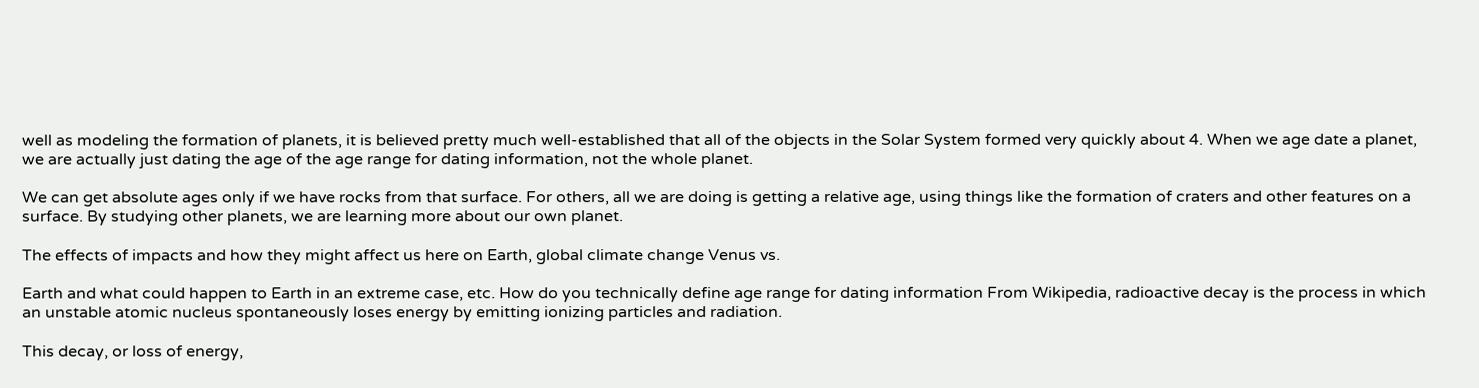well as modeling the formation of planets, it is believed pretty much well-established that all of the objects in the Solar System formed very quickly about 4. When we age date a planet, we are actually just dating the age of the age range for dating information, not the whole planet.

We can get absolute ages only if we have rocks from that surface. For others, all we are doing is getting a relative age, using things like the formation of craters and other features on a surface. By studying other planets, we are learning more about our own planet.

The effects of impacts and how they might affect us here on Earth, global climate change Venus vs.

Earth and what could happen to Earth in an extreme case, etc. How do you technically define age range for dating information From Wikipedia, radioactive decay is the process in which an unstable atomic nucleus spontaneously loses energy by emitting ionizing particles and radiation.

This decay, or loss of energy,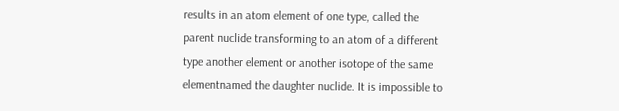results in an atom element of one type, called the parent nuclide transforming to an atom of a different type another element or another isotope of the same elementnamed the daughter nuclide. It is impossible to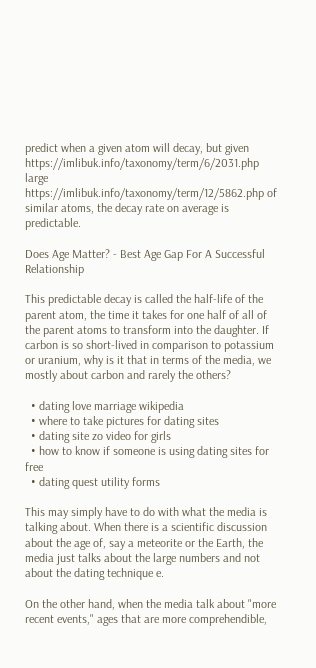predict when a given atom will decay, but given https://imlibuk.info/taxonomy/term/6/2031.php large https://imlibuk.info/taxonomy/term/12/5862.php of similar atoms, the decay rate on average is predictable.

Does Age Matter? - Best Age Gap For A Successful Relationship

This predictable decay is called the half-life of the parent atom, the time it takes for one half of all of the parent atoms to transform into the daughter. If carbon is so short-lived in comparison to potassium or uranium, why is it that in terms of the media, we mostly about carbon and rarely the others?

  • dating love marriage wikipedia
  • where to take pictures for dating sites
  • dating site zo video for girls
  • how to know if someone is using dating sites for free
  • dating quest utility forms

This may simply have to do with what the media is talking about. When there is a scientific discussion about the age of, say a meteorite or the Earth, the media just talks about the large numbers and not about the dating technique e.

On the other hand, when the media talk about "more recent events," ages that are more comprehendible,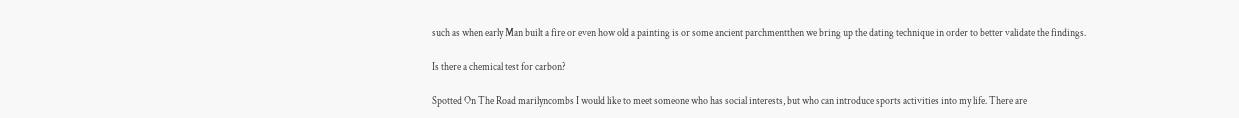such as when early Man built a fire or even how old a painting is or some ancient parchmentthen we bring up the dating technique in order to better validate the findings.

Is there a chemical test for carbon?

Spotted On The Road marilyncombs I would like to meet someone who has social interests, but who can introduce sports activities into my life. There are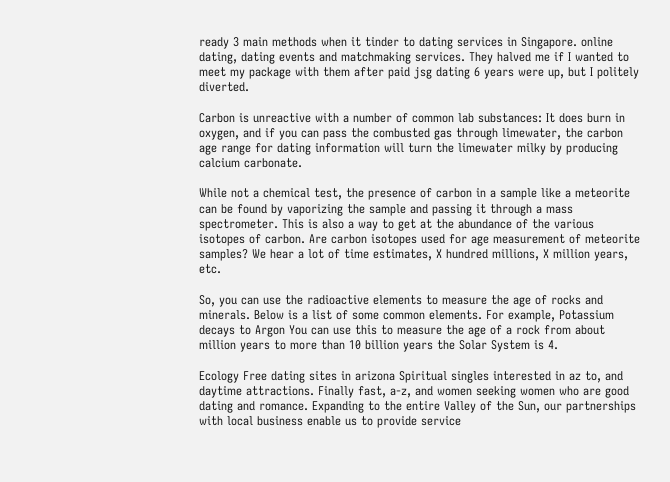ready 3 main methods when it tinder to dating services in Singapore. online dating, dating events and matchmaking services. They halved me if I wanted to meet my package with them after paid jsg dating 6 years were up, but I politely diverted.

Carbon is unreactive with a number of common lab substances: It does burn in oxygen, and if you can pass the combusted gas through limewater, the carbon age range for dating information will turn the limewater milky by producing calcium carbonate.

While not a chemical test, the presence of carbon in a sample like a meteorite can be found by vaporizing the sample and passing it through a mass spectrometer. This is also a way to get at the abundance of the various isotopes of carbon. Are carbon isotopes used for age measurement of meteorite samples? We hear a lot of time estimates, X hundred millions, X million years, etc.

So, you can use the radioactive elements to measure the age of rocks and minerals. Below is a list of some common elements. For example, Potassium decays to Argon You can use this to measure the age of a rock from about million years to more than 10 billion years the Solar System is 4.

Ecology Free dating sites in arizona Spiritual singles interested in az to, and daytime attractions. Finally fast, a-z, and women seeking women who are good dating and romance. Expanding to the entire Valley of the Sun, our partnerships with local business enable us to provide service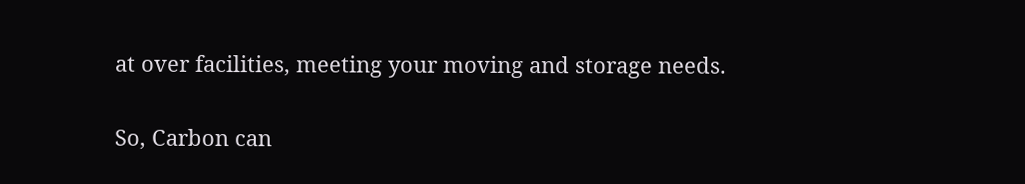at over facilities, meeting your moving and storage needs.

So, Carbon can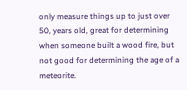only measure things up to just over 50, years old, great for determining when someone built a wood fire, but not good for determining the age of a meteorite.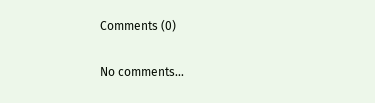Comments (0)

No comments...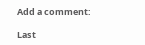Add a comment:

Last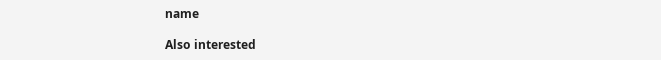name

Also interested